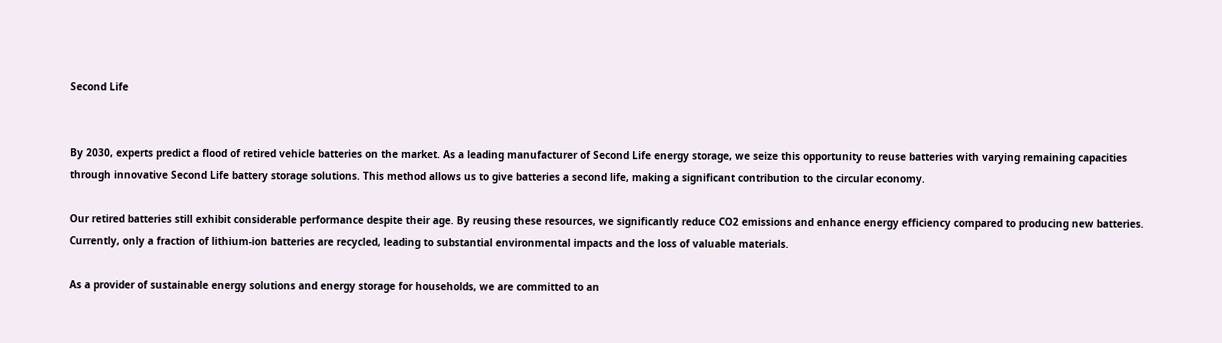Second Life


By 2030, experts predict a flood of retired vehicle batteries on the market. As a leading manufacturer of Second Life energy storage, we seize this opportunity to reuse batteries with varying remaining capacities through innovative Second Life battery storage solutions. This method allows us to give batteries a second life, making a significant contribution to the circular economy.

Our retired batteries still exhibit considerable performance despite their age. By reusing these resources, we significantly reduce CO2 emissions and enhance energy efficiency compared to producing new batteries. Currently, only a fraction of lithium-ion batteries are recycled, leading to substantial environmental impacts and the loss of valuable materials.

As a provider of sustainable energy solutions and energy storage for households, we are committed to an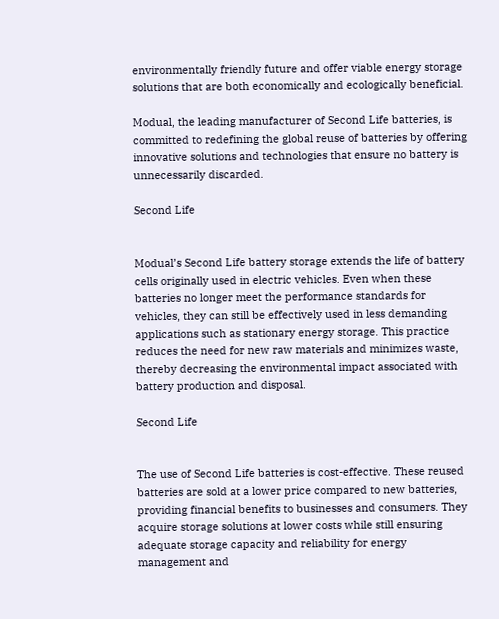environmentally friendly future and offer viable energy storage solutions that are both economically and ecologically beneficial.

Modual, the leading manufacturer of Second Life batteries, is committed to redefining the global reuse of batteries by offering innovative solutions and technologies that ensure no battery is unnecessarily discarded.

Second Life


Modual’s Second Life battery storage extends the life of battery cells originally used in electric vehicles. Even when these batteries no longer meet the performance standards for vehicles, they can still be effectively used in less demanding applications such as stationary energy storage. This practice reduces the need for new raw materials and minimizes waste, thereby decreasing the environmental impact associated with battery production and disposal.

Second Life


The use of Second Life batteries is cost-effective. These reused batteries are sold at a lower price compared to new batteries, providing financial benefits to businesses and consumers. They acquire storage solutions at lower costs while still ensuring adequate storage capacity and reliability for energy management and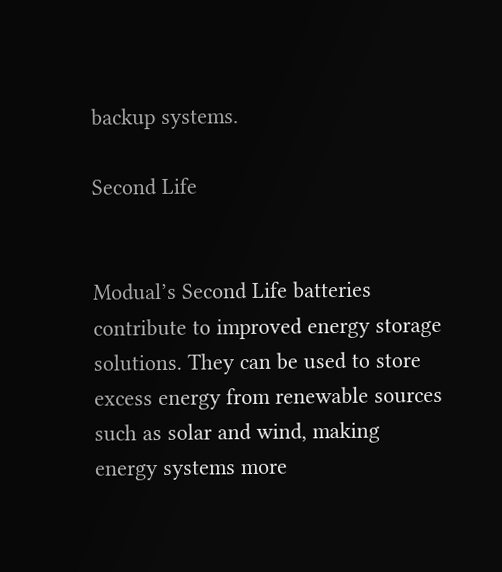backup systems.

Second Life


Modual’s Second Life batteries contribute to improved energy storage solutions. They can be used to store excess energy from renewable sources such as solar and wind, making energy systems more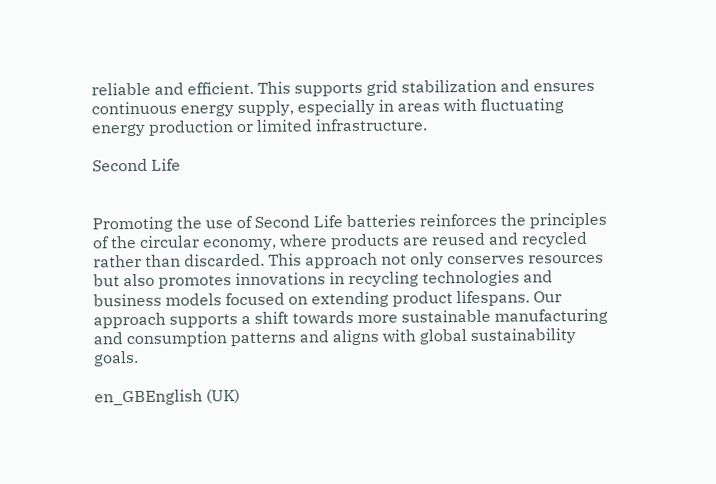reliable and efficient. This supports grid stabilization and ensures continuous energy supply, especially in areas with fluctuating energy production or limited infrastructure.

Second Life


Promoting the use of Second Life batteries reinforces the principles of the circular economy, where products are reused and recycled rather than discarded. This approach not only conserves resources but also promotes innovations in recycling technologies and business models focused on extending product lifespans. Our approach supports a shift towards more sustainable manufacturing and consumption patterns and aligns with global sustainability goals.

en_GBEnglish (UK)